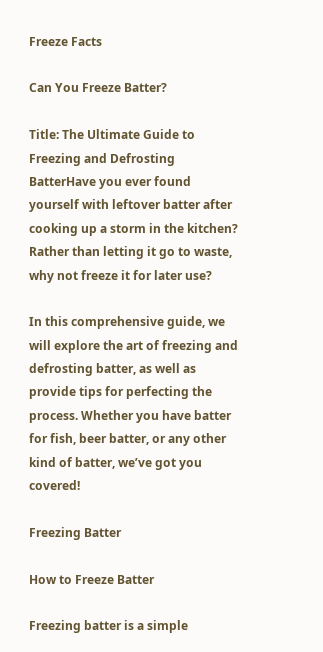Freeze Facts

Can You Freeze Batter?

Title: The Ultimate Guide to Freezing and Defrosting BatterHave you ever found yourself with leftover batter after cooking up a storm in the kitchen? Rather than letting it go to waste, why not freeze it for later use?

In this comprehensive guide, we will explore the art of freezing and defrosting batter, as well as provide tips for perfecting the process. Whether you have batter for fish, beer batter, or any other kind of batter, we’ve got you covered!

Freezing Batter

How to Freeze Batter

Freezing batter is a simple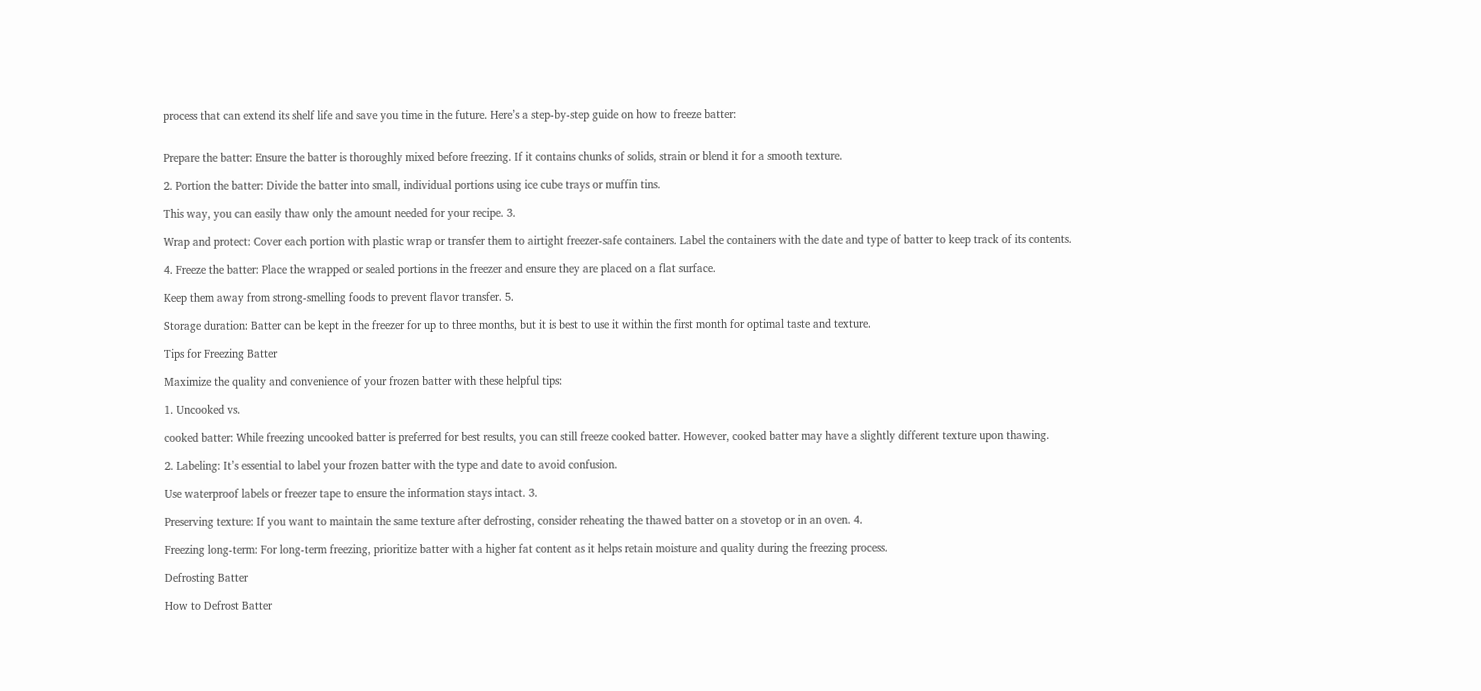process that can extend its shelf life and save you time in the future. Here’s a step-by-step guide on how to freeze batter:


Prepare the batter: Ensure the batter is thoroughly mixed before freezing. If it contains chunks of solids, strain or blend it for a smooth texture.

2. Portion the batter: Divide the batter into small, individual portions using ice cube trays or muffin tins.

This way, you can easily thaw only the amount needed for your recipe. 3.

Wrap and protect: Cover each portion with plastic wrap or transfer them to airtight freezer-safe containers. Label the containers with the date and type of batter to keep track of its contents.

4. Freeze the batter: Place the wrapped or sealed portions in the freezer and ensure they are placed on a flat surface.

Keep them away from strong-smelling foods to prevent flavor transfer. 5.

Storage duration: Batter can be kept in the freezer for up to three months, but it is best to use it within the first month for optimal taste and texture.

Tips for Freezing Batter

Maximize the quality and convenience of your frozen batter with these helpful tips:

1. Uncooked vs.

cooked batter: While freezing uncooked batter is preferred for best results, you can still freeze cooked batter. However, cooked batter may have a slightly different texture upon thawing.

2. Labeling: It’s essential to label your frozen batter with the type and date to avoid confusion.

Use waterproof labels or freezer tape to ensure the information stays intact. 3.

Preserving texture: If you want to maintain the same texture after defrosting, consider reheating the thawed batter on a stovetop or in an oven. 4.

Freezing long-term: For long-term freezing, prioritize batter with a higher fat content as it helps retain moisture and quality during the freezing process.

Defrosting Batter

How to Defrost Batter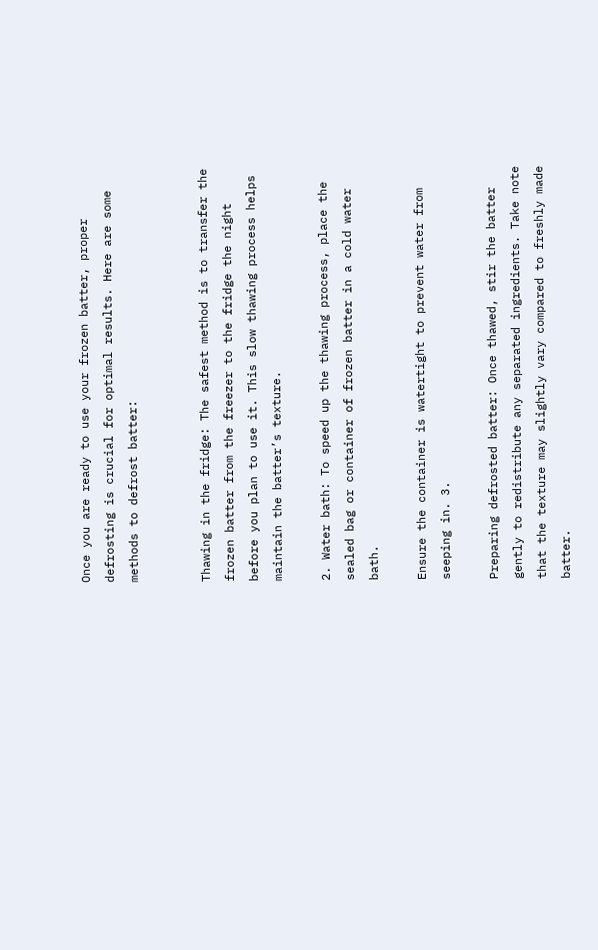Once you are ready to use your frozen batter, proper defrosting is crucial for optimal results. Here are some methods to defrost batter:


Thawing in the fridge: The safest method is to transfer the frozen batter from the freezer to the fridge the night before you plan to use it. This slow thawing process helps maintain the batter’s texture.

2. Water bath: To speed up the thawing process, place the sealed bag or container of frozen batter in a cold water bath.

Ensure the container is watertight to prevent water from seeping in. 3.

Preparing defrosted batter: Once thawed, stir the batter gently to redistribute any separated ingredients. Take note that the texture may slightly vary compared to freshly made batter.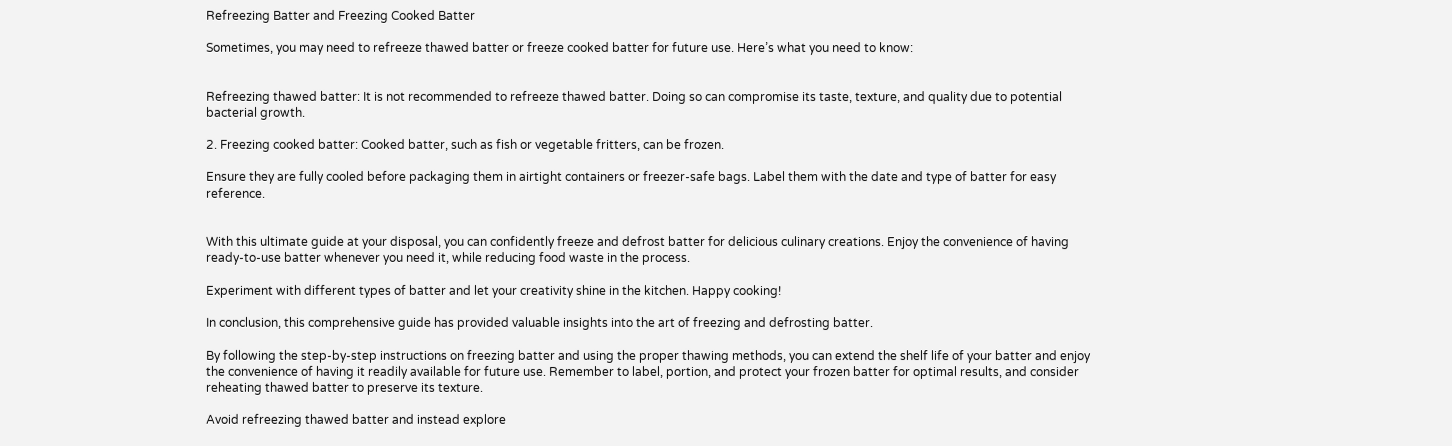Refreezing Batter and Freezing Cooked Batter

Sometimes, you may need to refreeze thawed batter or freeze cooked batter for future use. Here’s what you need to know:


Refreezing thawed batter: It is not recommended to refreeze thawed batter. Doing so can compromise its taste, texture, and quality due to potential bacterial growth.

2. Freezing cooked batter: Cooked batter, such as fish or vegetable fritters, can be frozen.

Ensure they are fully cooled before packaging them in airtight containers or freezer-safe bags. Label them with the date and type of batter for easy reference.


With this ultimate guide at your disposal, you can confidently freeze and defrost batter for delicious culinary creations. Enjoy the convenience of having ready-to-use batter whenever you need it, while reducing food waste in the process.

Experiment with different types of batter and let your creativity shine in the kitchen. Happy cooking!

In conclusion, this comprehensive guide has provided valuable insights into the art of freezing and defrosting batter.

By following the step-by-step instructions on freezing batter and using the proper thawing methods, you can extend the shelf life of your batter and enjoy the convenience of having it readily available for future use. Remember to label, portion, and protect your frozen batter for optimal results, and consider reheating thawed batter to preserve its texture.

Avoid refreezing thawed batter and instead explore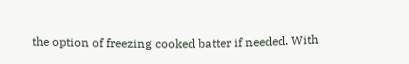the option of freezing cooked batter if needed. With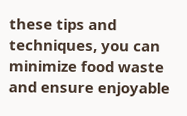these tips and techniques, you can minimize food waste and ensure enjoyable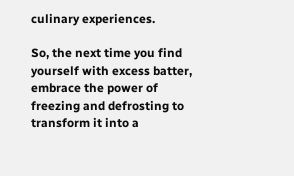culinary experiences.

So, the next time you find yourself with excess batter, embrace the power of freezing and defrosting to transform it into a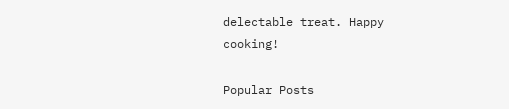delectable treat. Happy cooking!

Popular Posts